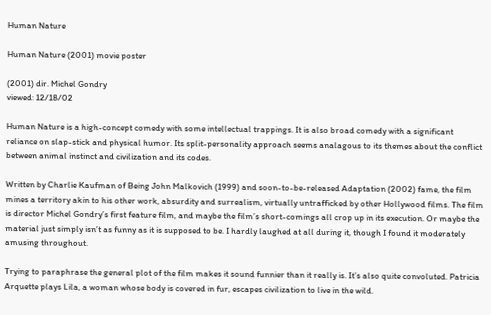Human Nature

Human Nature (2001) movie poster

(2001) dir. Michel Gondry
viewed: 12/18/02

Human Nature is a high-concept comedy with some intellectual trappings. It is also broad comedy with a significant reliance on slap-stick and physical humor. Its split-personality approach seems analagous to its themes about the conflict between animal instinct and civilization and its codes.

Written by Charlie Kaufman of Being John Malkovich (1999) and soon-to-be-released Adaptation (2002) fame, the film mines a territory akin to his other work, absurdity and surrealism, virtually untrafficked by other Hollywood films. The film is director Michel Gondry’s first feature film, and maybe the film’s short-comings all crop up in its execution. Or maybe the material just simply isn’t as funny as it is supposed to be. I hardly laughed at all during it, though I found it moderately amusing throughout.

Trying to paraphrase the general plot of the film makes it sound funnier than it really is. It’s also quite convoluted. Patricia Arquette plays Lila, a woman whose body is covered in fur, escapes civilization to live in the wild.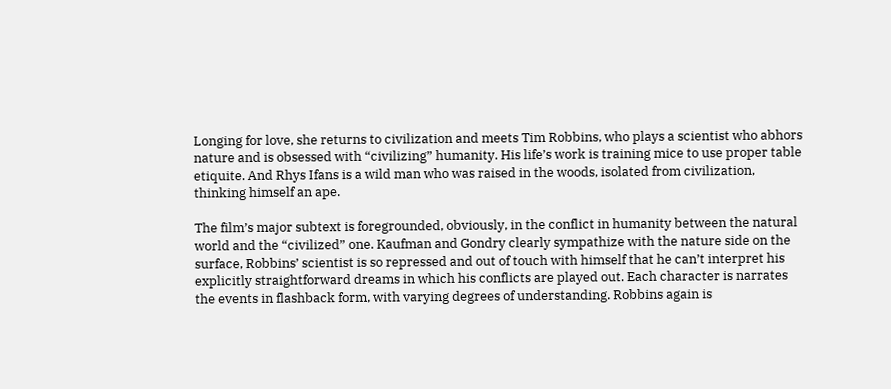Longing for love, she returns to civilization and meets Tim Robbins, who plays a scientist who abhors nature and is obsessed with “civilizing” humanity. His life’s work is training mice to use proper table etiquite. And Rhys Ifans is a wild man who was raised in the woods, isolated from civilization, thinking himself an ape.

The film’s major subtext is foregrounded, obviously, in the conflict in humanity between the natural world and the “civilized” one. Kaufman and Gondry clearly sympathize with the nature side on the surface, Robbins’ scientist is so repressed and out of touch with himself that he can’t interpret his explicitly straightforward dreams in which his conflicts are played out. Each character is narrates the events in flashback form, with varying degrees of understanding. Robbins again is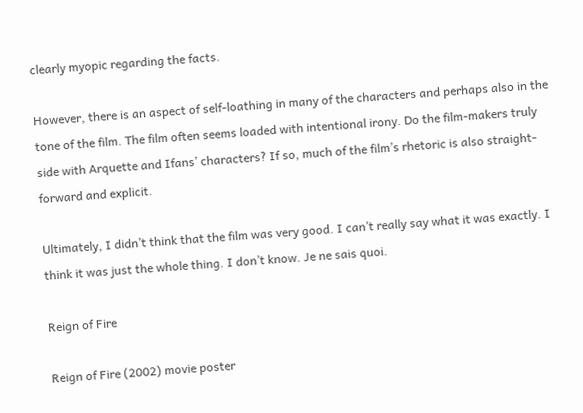clearly myopic regarding the facts.

However, there is an aspect of self-loathing in many of the characters and perhaps also in the tone of the film. The film often seems loaded with intentional irony. Do the film-makers truly side with Arquette and Ifans’ characters? If so, much of the film’s rhetoric is also straight-forward and explicit.

Ultimately, I didn’t think that the film was very good. I can’t really say what it was exactly. I think it was just the whole thing. I don’t know. Je ne sais quoi.

Reign of Fire

Reign of Fire (2002) movie poster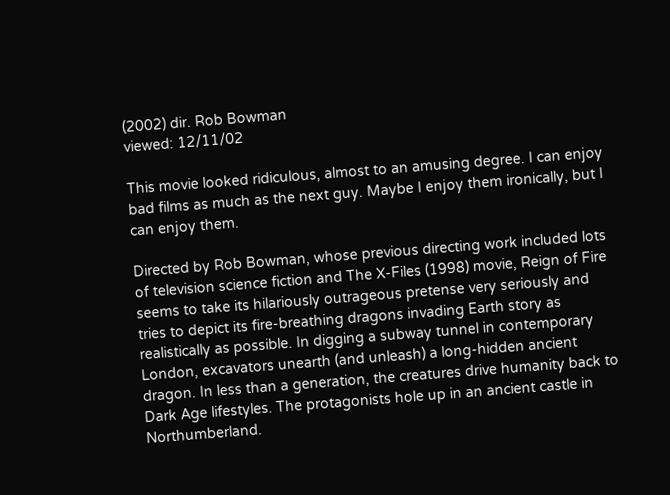(2002) dir. Rob Bowman
viewed: 12/11/02

This movie looked ridiculous, almost to an amusing degree. I can enjoy bad films as much as the next guy. Maybe I enjoy them ironically, but I can enjoy them.

Directed by Rob Bowman, whose previous directing work included lots of television science fiction and The X-Files (1998) movie, Reign of Fire seems to take its hilariously outrageous pretense very seriously and tries to depict its fire-breathing dragons invading Earth story as realistically as possible. In digging a subway tunnel in contemporary London, excavators unearth (and unleash) a long-hidden ancient dragon. In less than a generation, the creatures drive humanity back to Dark Age lifestyles. The protagonists hole up in an ancient castle in Northumberland.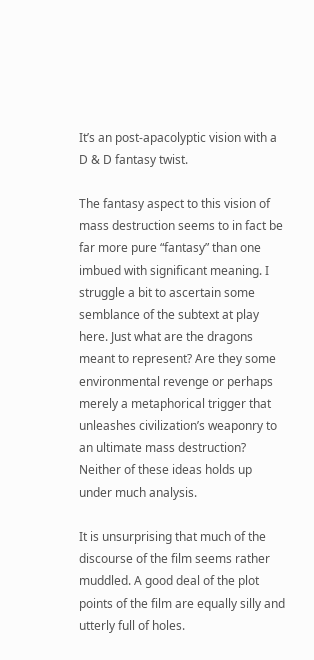It’s an post-apacolyptic vision with a D & D fantasy twist.

The fantasy aspect to this vision of mass destruction seems to in fact be far more pure “fantasy” than one imbued with significant meaning. I struggle a bit to ascertain some semblance of the subtext at play here. Just what are the dragons meant to represent? Are they some environmental revenge or perhaps merely a metaphorical trigger that unleashes civilization’s weaponry to an ultimate mass destruction? Neither of these ideas holds up under much analysis.

It is unsurprising that much of the discourse of the film seems rather muddled. A good deal of the plot points of the film are equally silly and utterly full of holes.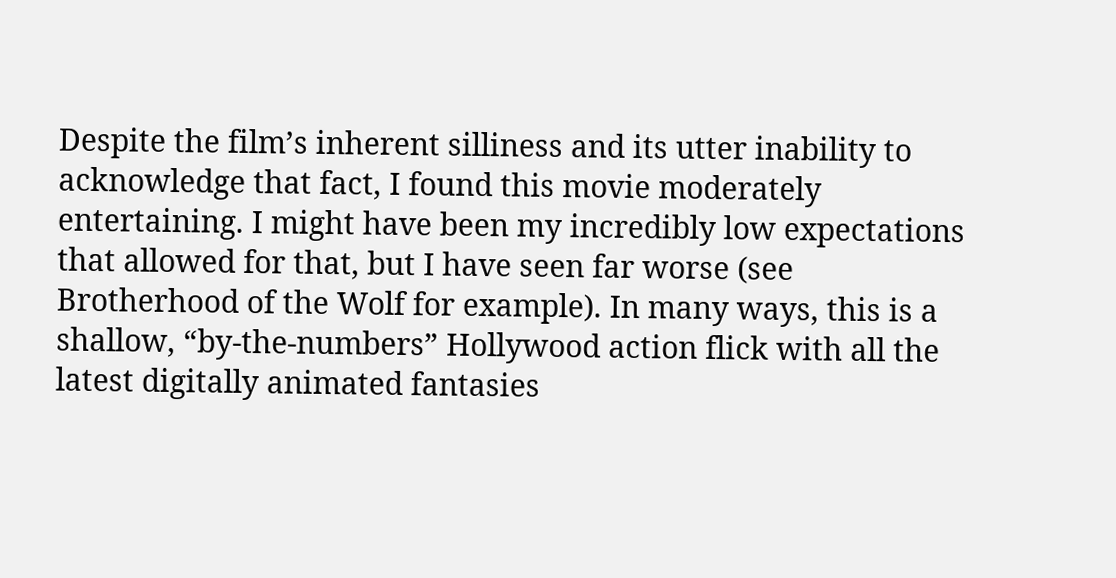Despite the film’s inherent silliness and its utter inability to acknowledge that fact, I found this movie moderately entertaining. I might have been my incredibly low expectations that allowed for that, but I have seen far worse (see Brotherhood of the Wolf for example). In many ways, this is a shallow, “by-the-numbers” Hollywood action flick with all the latest digitally animated fantasies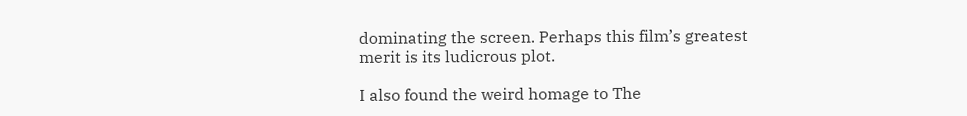dominating the screen. Perhaps this film’s greatest merit is its ludicrous plot.

I also found the weird homage to The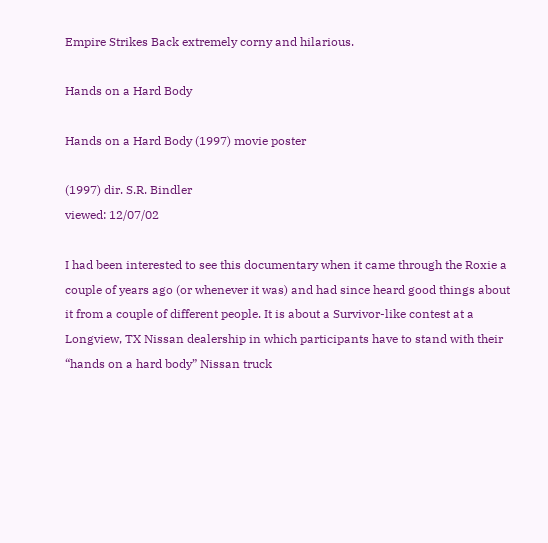Empire Strikes Back extremely corny and hilarious.

Hands on a Hard Body

Hands on a Hard Body (1997) movie poster

(1997) dir. S.R. Bindler
viewed: 12/07/02

I had been interested to see this documentary when it came through the Roxie a couple of years ago (or whenever it was) and had since heard good things about it from a couple of different people. It is about a Survivor-like contest at a Longview, TX Nissan dealership in which participants have to stand with their “hands on a hard body” Nissan truck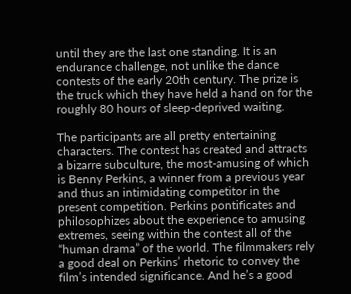until they are the last one standing. It is an endurance challenge, not unlike the dance contests of the early 20th century. The prize is the truck which they have held a hand on for the roughly 80 hours of sleep-deprived waiting.

The participants are all pretty entertaining characters. The contest has created and attracts a bizarre subculture, the most-amusing of which is Benny Perkins, a winner from a previous year and thus an intimidating competitor in the present competition. Perkins pontificates and philosophizes about the experience to amusing extremes, seeing within the contest all of the “human drama” of the world. The filmmakers rely a good deal on Perkins’ rhetoric to convey the film’s intended significance. And he’s a good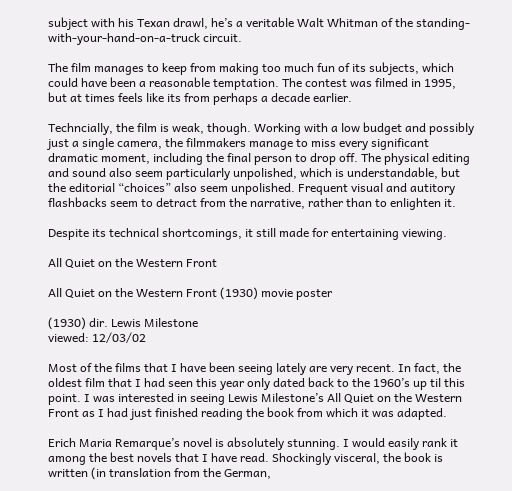subject with his Texan drawl, he’s a veritable Walt Whitman of the standing-with-your-hand-on-a-truck circuit.

The film manages to keep from making too much fun of its subjects, which could have been a reasonable temptation. The contest was filmed in 1995, but at times feels like its from perhaps a decade earlier.

Techncially, the film is weak, though. Working with a low budget and possibly just a single camera, the filmmakers manage to miss every significant dramatic moment, including the final person to drop off. The physical editing and sound also seem particularly unpolished, which is understandable, but the editorial “choices” also seem unpolished. Frequent visual and autitory flashbacks seem to detract from the narrative, rather than to enlighten it.

Despite its technical shortcomings, it still made for entertaining viewing.

All Quiet on the Western Front

All Quiet on the Western Front (1930) movie poster

(1930) dir. Lewis Milestone
viewed: 12/03/02

Most of the films that I have been seeing lately are very recent. In fact, the oldest film that I had seen this year only dated back to the 1960’s up til this point. I was interested in seeing Lewis Milestone’s All Quiet on the Western Front as I had just finished reading the book from which it was adapted.

Erich Maria Remarque’s novel is absolutely stunning. I would easily rank it among the best novels that I have read. Shockingly visceral, the book is written (in translation from the German,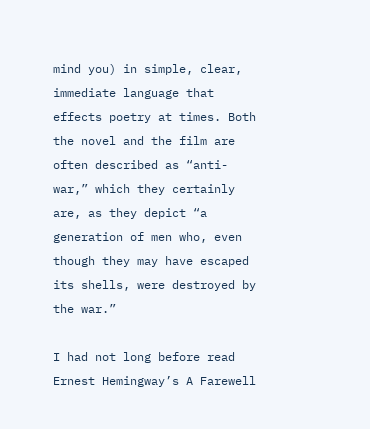mind you) in simple, clear, immediate language that effects poetry at times. Both the novel and the film are often described as “anti-war,” which they certainly are, as they depict “a generation of men who, even though they may have escaped its shells, were destroyed by the war.”

I had not long before read Ernest Hemingway’s A Farewell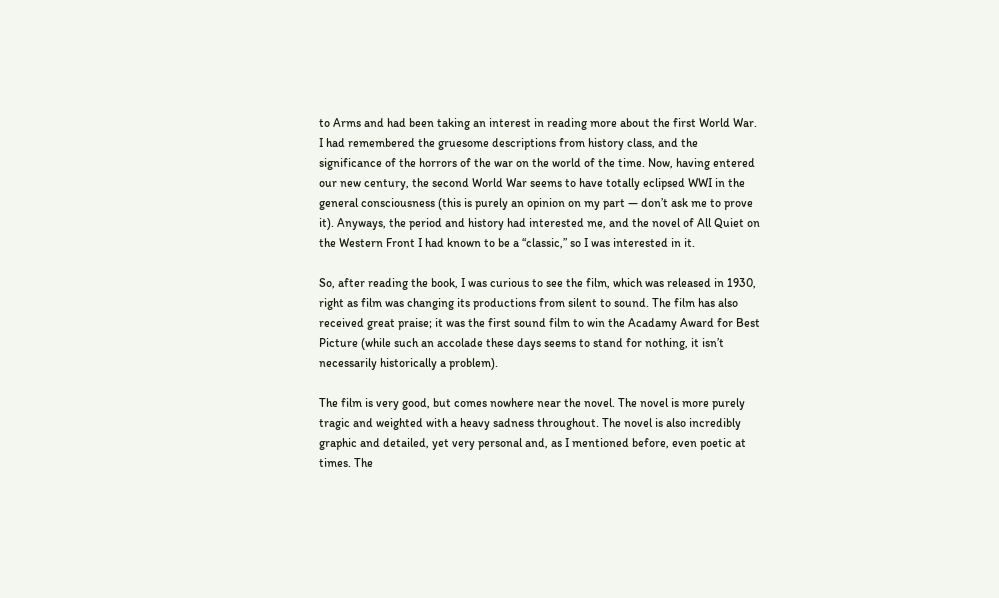to Arms and had been taking an interest in reading more about the first World War. I had remembered the gruesome descriptions from history class, and the significance of the horrors of the war on the world of the time. Now, having entered our new century, the second World War seems to have totally eclipsed WWI in the general consciousness (this is purely an opinion on my part — don’t ask me to prove it). Anyways, the period and history had interested me, and the novel of All Quiet on the Western Front I had known to be a “classic,” so I was interested in it.

So, after reading the book, I was curious to see the film, which was released in 1930, right as film was changing its productions from silent to sound. The film has also received great praise; it was the first sound film to win the Acadamy Award for Best Picture (while such an accolade these days seems to stand for nothing, it isn’t necessarily historically a problem).

The film is very good, but comes nowhere near the novel. The novel is more purely tragic and weighted with a heavy sadness throughout. The novel is also incredibly graphic and detailed, yet very personal and, as I mentioned before, even poetic at times. The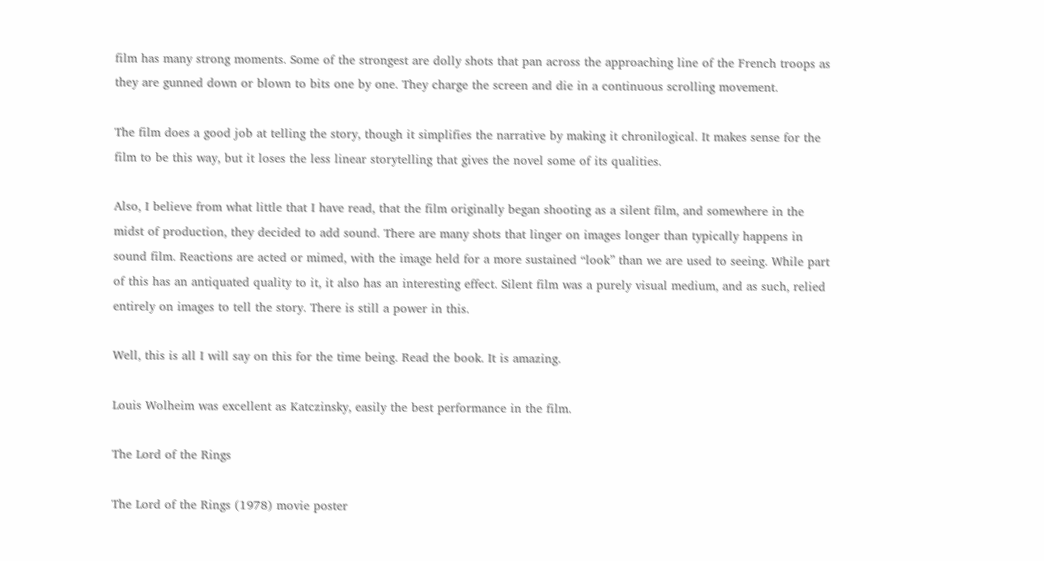film has many strong moments. Some of the strongest are dolly shots that pan across the approaching line of the French troops as they are gunned down or blown to bits one by one. They charge the screen and die in a continuous scrolling movement.

The film does a good job at telling the story, though it simplifies the narrative by making it chronilogical. It makes sense for the film to be this way, but it loses the less linear storytelling that gives the novel some of its qualities.

Also, I believe from what little that I have read, that the film originally began shooting as a silent film, and somewhere in the midst of production, they decided to add sound. There are many shots that linger on images longer than typically happens in sound film. Reactions are acted or mimed, with the image held for a more sustained “look” than we are used to seeing. While part of this has an antiquated quality to it, it also has an interesting effect. Silent film was a purely visual medium, and as such, relied entirely on images to tell the story. There is still a power in this.

Well, this is all I will say on this for the time being. Read the book. It is amazing.

Louis Wolheim was excellent as Katczinsky, easily the best performance in the film.

The Lord of the Rings

The Lord of the Rings (1978) movie poster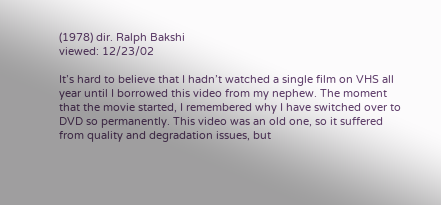(1978) dir. Ralph Bakshi
viewed: 12/23/02

It’s hard to believe that I hadn’t watched a single film on VHS all year until I borrowed this video from my nephew. The moment that the movie started, I remembered why I have switched over to DVD so permanently. This video was an old one, so it suffered from quality and degradation issues, but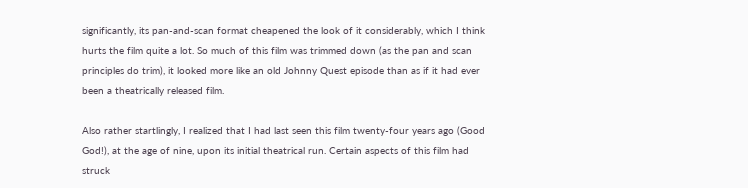significantly, its pan-and-scan format cheapened the look of it considerably, which I think hurts the film quite a lot. So much of this film was trimmed down (as the pan and scan principles do trim), it looked more like an old Johnny Quest episode than as if it had ever been a theatrically released film.

Also rather startlingly, I realized that I had last seen this film twenty-four years ago (Good God!), at the age of nine, upon its initial theatrical run. Certain aspects of this film had struck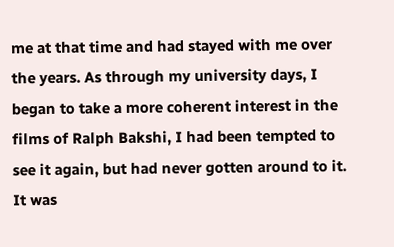me at that time and had stayed with me over the years. As through my university days, I began to take a more coherent interest in the films of Ralph Bakshi, I had been tempted to see it again, but had never gotten around to it. It was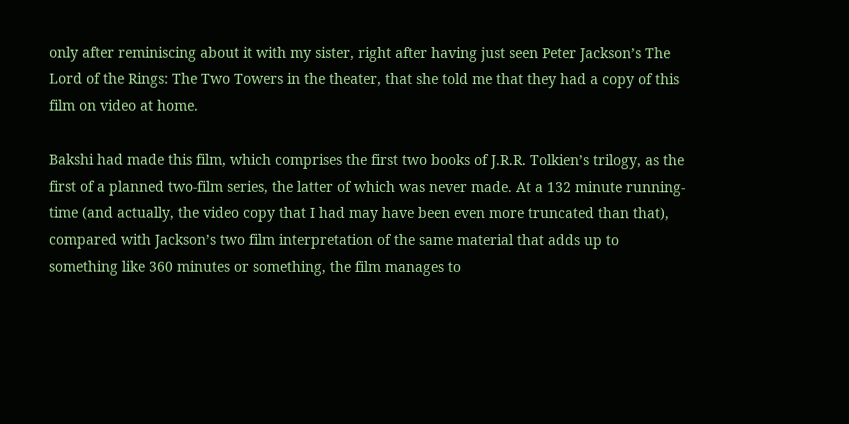only after reminiscing about it with my sister, right after having just seen Peter Jackson’s The Lord of the Rings: The Two Towers in the theater, that she told me that they had a copy of this film on video at home.

Bakshi had made this film, which comprises the first two books of J.R.R. Tolkien’s trilogy, as the first of a planned two-film series, the latter of which was never made. At a 132 minute running-time (and actually, the video copy that I had may have been even more truncated than that), compared with Jackson’s two film interpretation of the same material that adds up to something like 360 minutes or something, the film manages to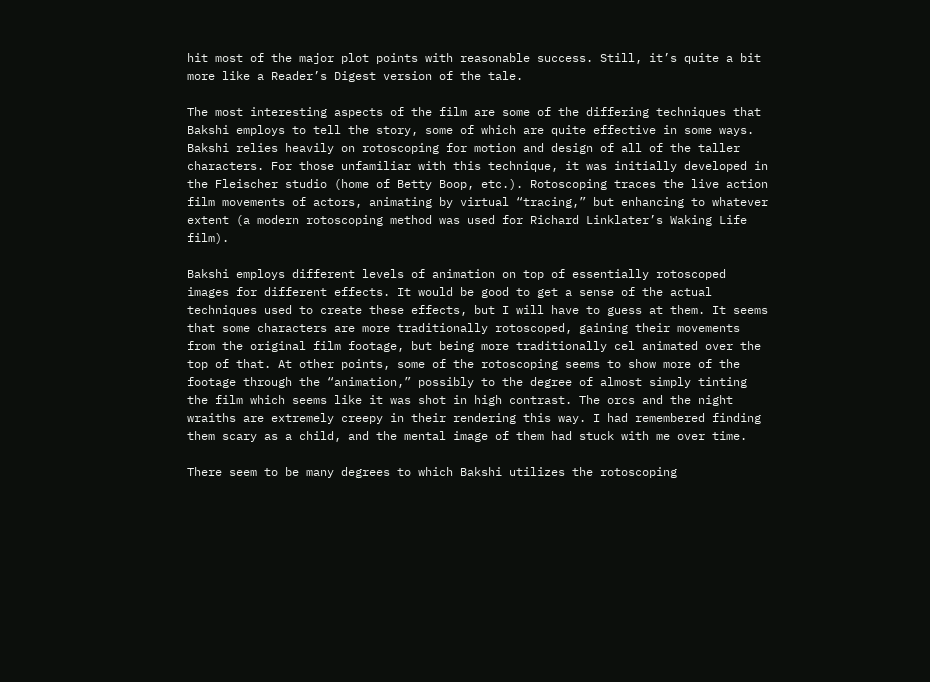hit most of the major plot points with reasonable success. Still, it’s quite a bit more like a Reader’s Digest version of the tale.

The most interesting aspects of the film are some of the differing techniques that Bakshi employs to tell the story, some of which are quite effective in some ways. Bakshi relies heavily on rotoscoping for motion and design of all of the taller characters. For those unfamiliar with this technique, it was initially developed in the Fleischer studio (home of Betty Boop, etc.). Rotoscoping traces the live action film movements of actors, animating by virtual “tracing,” but enhancing to whatever extent (a modern rotoscoping method was used for Richard Linklater’s Waking Life film).

Bakshi employs different levels of animation on top of essentially rotoscoped images for different effects. It would be good to get a sense of the actual techniques used to create these effects, but I will have to guess at them. It seems that some characters are more traditionally rotoscoped, gaining their movements from the original film footage, but being more traditionally cel animated over the top of that. At other points, some of the rotoscoping seems to show more of the footage through the “animation,” possibly to the degree of almost simply tinting the film which seems like it was shot in high contrast. The orcs and the night wraiths are extremely creepy in their rendering this way. I had remembered finding them scary as a child, and the mental image of them had stuck with me over time.

There seem to be many degrees to which Bakshi utilizes the rotoscoping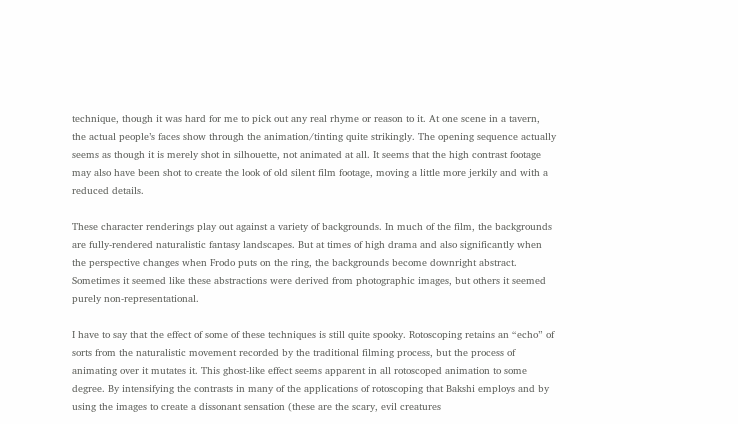technique, though it was hard for me to pick out any real rhyme or reason to it. At one scene in a tavern, the actual people’s faces show through the animation/tinting quite strikingly. The opening sequence actually seems as though it is merely shot in silhouette, not animated at all. It seems that the high contrast footage may also have been shot to create the look of old silent film footage, moving a little more jerkily and with a reduced details.

These character renderings play out against a variety of backgrounds. In much of the film, the backgrounds are fully-rendered naturalistic fantasy landscapes. But at times of high drama and also significantly when the perspective changes when Frodo puts on the ring, the backgrounds become downright abstract. Sometimes it seemed like these abstractions were derived from photographic images, but others it seemed purely non-representational.

I have to say that the effect of some of these techniques is still quite spooky. Rotoscoping retains an “echo” of sorts from the naturalistic movement recorded by the traditional filming process, but the process of animating over it mutates it. This ghost-like effect seems apparent in all rotoscoped animation to some degree. By intensifying the contrasts in many of the applications of rotoscoping that Bakshi employs and by using the images to create a dissonant sensation (these are the scary, evil creatures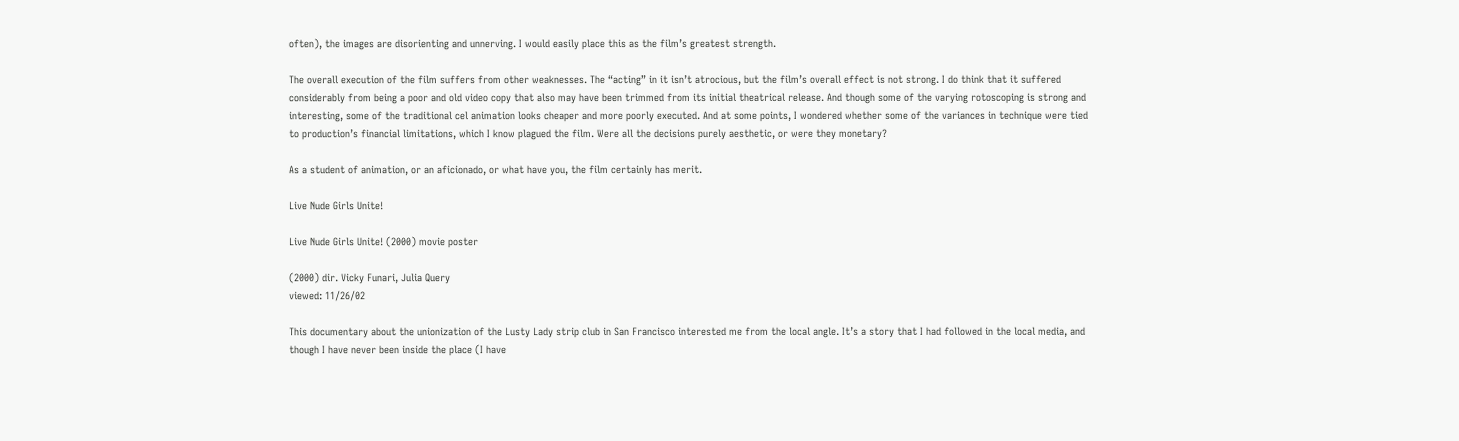often), the images are disorienting and unnerving. I would easily place this as the film’s greatest strength.

The overall execution of the film suffers from other weaknesses. The “acting” in it isn’t atrocious, but the film’s overall effect is not strong. I do think that it suffered considerably from being a poor and old video copy that also may have been trimmed from its initial theatrical release. And though some of the varying rotoscoping is strong and interesting, some of the traditional cel animation looks cheaper and more poorly executed. And at some points, I wondered whether some of the variances in technique were tied to production’s financial limitations, which I know plagued the film. Were all the decisions purely aesthetic, or were they monetary?

As a student of animation, or an aficionado, or what have you, the film certainly has merit.

Live Nude Girls Unite!

Live Nude Girls Unite! (2000) movie poster

(2000) dir. Vicky Funari, Julia Query
viewed: 11/26/02

This documentary about the unionization of the Lusty Lady strip club in San Francisco interested me from the local angle. It’s a story that I had followed in the local media, and though I have never been inside the place (I have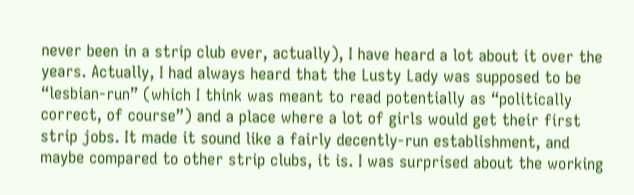never been in a strip club ever, actually), I have heard a lot about it over the years. Actually, I had always heard that the Lusty Lady was supposed to be “lesbian-run” (which I think was meant to read potentially as “politically correct, of course”) and a place where a lot of girls would get their first strip jobs. It made it sound like a fairly decently-run establishment, and maybe compared to other strip clubs, it is. I was surprised about the working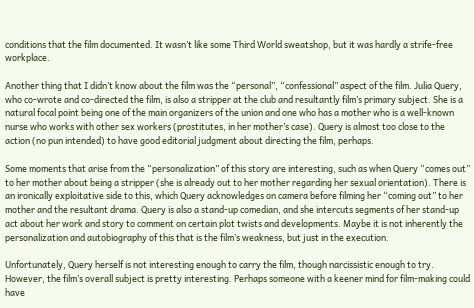conditions that the film documented. It wasn’t like some Third World sweatshop, but it was hardly a strife-free workplace.

Another thing that I didn’t know about the film was the “personal”, “confessional” aspect of the film. Julia Query, who co-wrote and co-directed the film, is also a stripper at the club and resultantly film’s primary subject. She is a natural focal point being one of the main organizers of the union and one who has a mother who is a well-known nurse who works with other sex workers (prostitutes, in her mother’s case). Query is almost too close to the action (no pun intended) to have good editorial judgment about directing the film, perhaps.

Some moments that arise from the “personalization” of this story are interesting, such as when Query “comes out” to her mother about being a stripper (she is already out to her mother regarding her sexual orientation). There is an ironically exploitative side to this, which Query acknowledges on camera before filming her “coming out” to her mother and the resultant drama. Query is also a stand-up comedian, and she intercuts segments of her stand-up act about her work and story to comment on certain plot twists and developments. Maybe it is not inherently the personalization and autobiography of this that is the film’s weakness, but just in the execution.

Unfortunately, Query herself is not interesting enough to carry the film, though narcissistic enough to try. However, the film’s overall subject is pretty interesting. Perhaps someone with a keener mind for film-making could have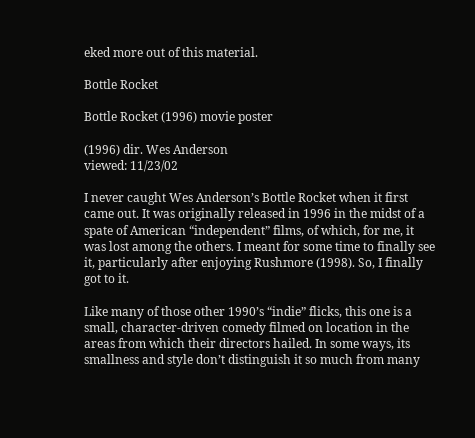eked more out of this material.

Bottle Rocket

Bottle Rocket (1996) movie poster

(1996) dir. Wes Anderson
viewed: 11/23/02

I never caught Wes Anderson’s Bottle Rocket when it first came out. It was originally released in 1996 in the midst of a spate of American “independent” films, of which, for me, it was lost among the others. I meant for some time to finally see it, particularly after enjoying Rushmore (1998). So, I finally got to it.

Like many of those other 1990’s “indie” flicks, this one is a small, character-driven comedy filmed on location in the areas from which their directors hailed. In some ways, its smallness and style don’t distinguish it so much from many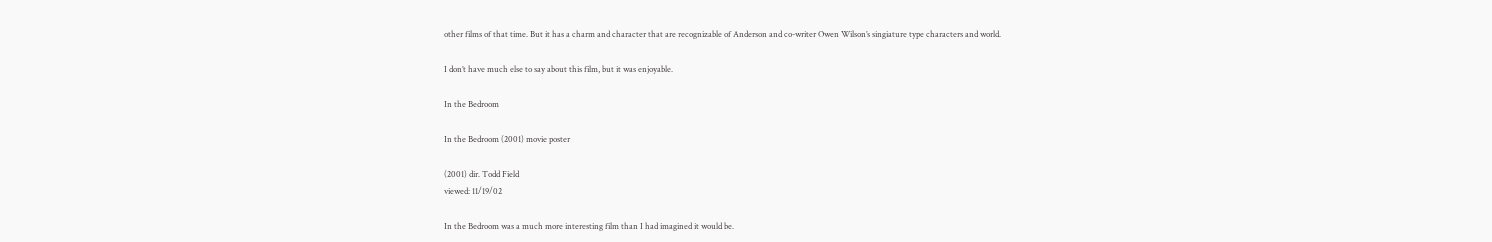other films of that time. But it has a charm and character that are recognizable of Anderson and co-writer Owen Wilson’s singiature type characters and world.

I don’t have much else to say about this film, but it was enjoyable.

In the Bedroom

In the Bedroom (2001) movie poster

(2001) dir. Todd Field
viewed: 11/19/02

In the Bedroom was a much more interesting film than I had imagined it would be.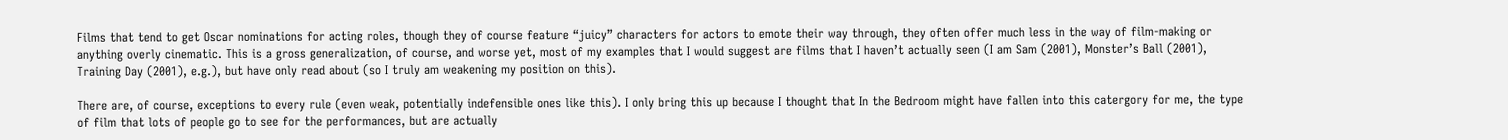Films that tend to get Oscar nominations for acting roles, though they of course feature “juicy” characters for actors to emote their way through, they often offer much less in the way of film-making or anything overly cinematic. This is a gross generalization, of course, and worse yet, most of my examples that I would suggest are films that I haven’t actually seen (I am Sam (2001), Monster’s Ball (2001), Training Day (2001), e.g.), but have only read about (so I truly am weakening my position on this).

There are, of course, exceptions to every rule (even weak, potentially indefensible ones like this). I only bring this up because I thought that In the Bedroom might have fallen into this catergory for me, the type of film that lots of people go to see for the performances, but are actually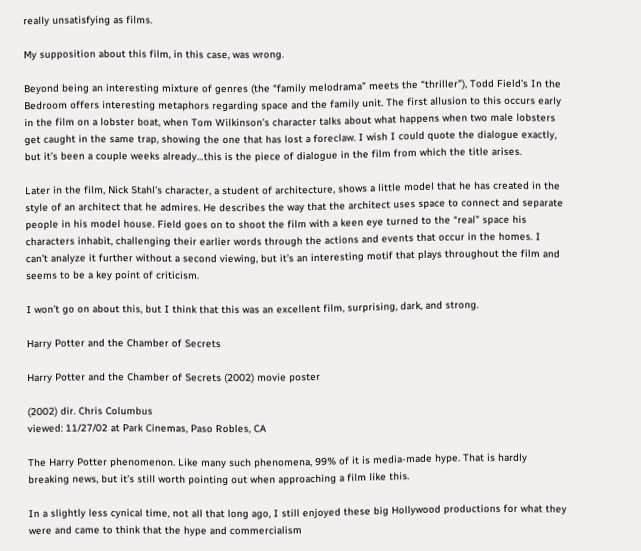really unsatisfying as films.

My supposition about this film, in this case, was wrong.

Beyond being an interesting mixture of genres (the “family melodrama” meets the “thriller”), Todd Field’s In the Bedroom offers interesting metaphors regarding space and the family unit. The first allusion to this occurs early in the film on a lobster boat, when Tom Wilkinson’s character talks about what happens when two male lobsters get caught in the same trap, showing the one that has lost a foreclaw. I wish I could quote the dialogue exactly, but it’s been a couple weeks already…this is the piece of dialogue in the film from which the title arises.

Later in the film, Nick Stahl’s character, a student of architecture, shows a little model that he has created in the style of an architect that he admires. He describes the way that the architect uses space to connect and separate people in his model house. Field goes on to shoot the film with a keen eye turned to the “real” space his characters inhabit, challenging their earlier words through the actions and events that occur in the homes. I can’t analyze it further without a second viewing, but it’s an interesting motif that plays throughout the film and seems to be a key point of criticism.

I won’t go on about this, but I think that this was an excellent film, surprising, dark, and strong.

Harry Potter and the Chamber of Secrets

Harry Potter and the Chamber of Secrets (2002) movie poster

(2002) dir. Chris Columbus
viewed: 11/27/02 at Park Cinemas, Paso Robles, CA

The Harry Potter phenomenon. Like many such phenomena, 99% of it is media-made hype. That is hardly breaking news, but it’s still worth pointing out when approaching a film like this.

In a slightly less cynical time, not all that long ago, I still enjoyed these big Hollywood productions for what they were and came to think that the hype and commercialism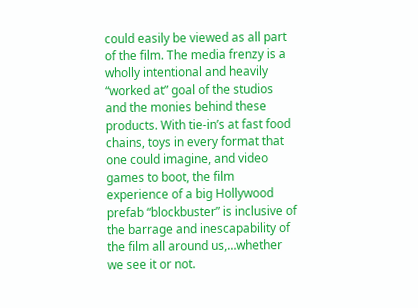could easily be viewed as all part of the film. The media frenzy is a wholly intentional and heavily “worked at” goal of the studios and the monies behind these products. With tie-in’s at fast food chains, toys in every format that one could imagine, and video games to boot, the film experience of a big Hollywood prefab “blockbuster” is inclusive of the barrage and inescapability of the film all around us,…whether we see it or not.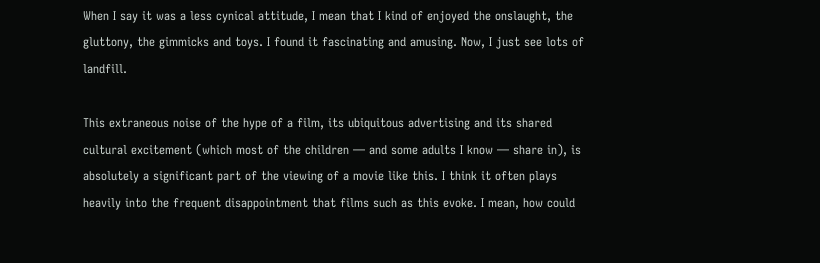When I say it was a less cynical attitude, I mean that I kind of enjoyed the onslaught, the gluttony, the gimmicks and toys. I found it fascinating and amusing. Now, I just see lots of landfill.

This extraneous noise of the hype of a film, its ubiquitous advertising and its shared cultural excitement (which most of the children — and some adults I know — share in), is absolutely a significant part of the viewing of a movie like this. I think it often plays heavily into the frequent disappointment that films such as this evoke. I mean, how could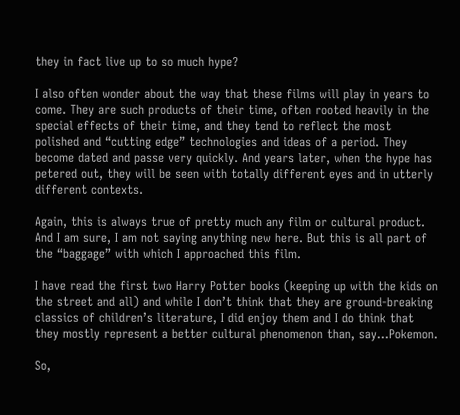they in fact live up to so much hype?

I also often wonder about the way that these films will play in years to come. They are such products of their time, often rooted heavily in the special effects of their time, and they tend to reflect the most polished and “cutting edge” technologies and ideas of a period. They become dated and passe very quickly. And years later, when the hype has petered out, they will be seen with totally different eyes and in utterly different contexts.

Again, this is always true of pretty much any film or cultural product. And I am sure, I am not saying anything new here. But this is all part of the “baggage” with which I approached this film.

I have read the first two Harry Potter books (keeping up with the kids on the street and all) and while I don’t think that they are ground-breaking classics of children’s literature, I did enjoy them and I do think that they mostly represent a better cultural phenomenon than, say…Pokemon.

So,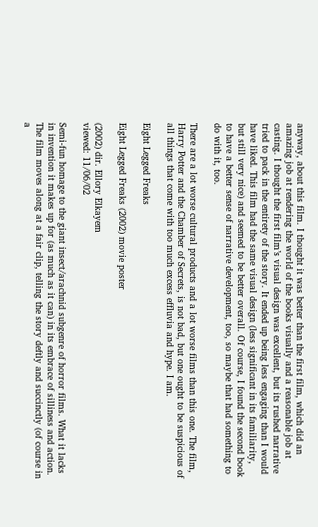anyway, about this film. I thought it was better than the first film, which did an amazing job at rendering the world of the books visually and a reasonable job at casting. I thought the first film’s visual design was excellent, but its rushed narrative tried to pack in the entirety of the story. It ended up being less engaging than I would have liked. This film had the same visual design (less significant in its familiarity, but still very nice) and seemed to be better overall. Of course, I found the second book to have a better sense of narrative development, too, so maybe that had something to do with it, too.

There are a lot worse cultural products and a lot worse films than this one. The film, Harry Potter and the Chamber of Secrets, is not bad, but one ought to be suspicious of all things that come with too much excess effluvia and hype. I am.

Eight Legged Freaks

Eight Legged Freaks (2002) movie poster

(2002) dir. Ellory Elkayem
viewed: 11/06/02

Semi-fun homage to the giant insect/arachnid subgenre of horror films. What it lacks in invention it makes up for (as much as it can) in its embrace of silliness and action. The film moves along at a fair clip, telling the story deftly and succinctly (of course in a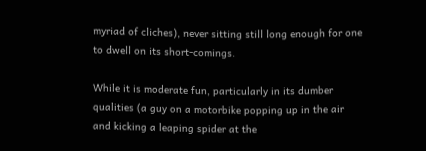myriad of cliches), never sitting still long enough for one to dwell on its short-comings.

While it is moderate fun, particularly in its dumber qualities (a guy on a motorbike popping up in the air and kicking a leaping spider at the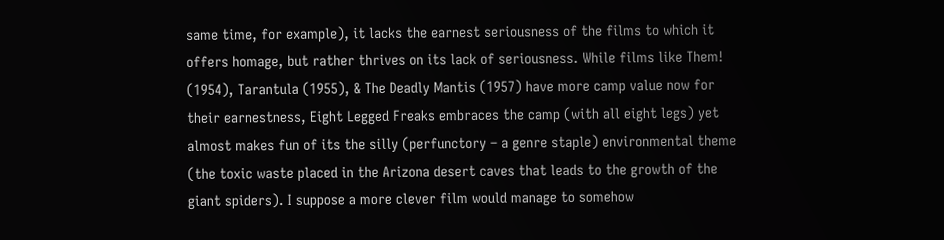same time, for example), it lacks the earnest seriousness of the films to which it offers homage, but rather thrives on its lack of seriousness. While films like Them! (1954), Tarantula (1955), & The Deadly Mantis (1957) have more camp value now for their earnestness, Eight Legged Freaks embraces the camp (with all eight legs) yet almost makes fun of its the silly (perfunctory – a genre staple) environmental theme (the toxic waste placed in the Arizona desert caves that leads to the growth of the giant spiders). I suppose a more clever film would manage to somehow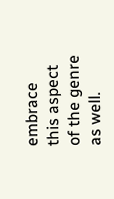embrace this aspect of the genre as well.